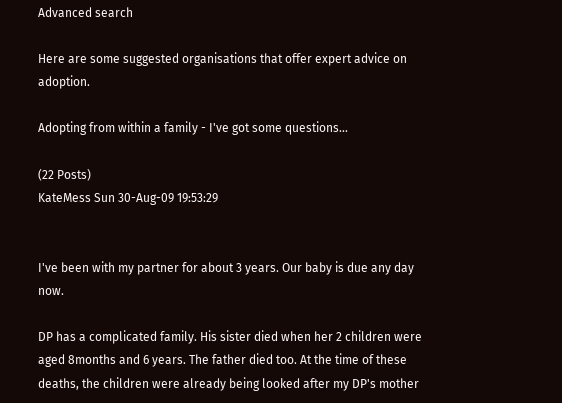Advanced search

Here are some suggested organisations that offer expert advice on adoption.

Adopting from within a family - I've got some questions...

(22 Posts)
KateMess Sun 30-Aug-09 19:53:29


I've been with my partner for about 3 years. Our baby is due any day now.

DP has a complicated family. His sister died when her 2 children were aged 8months and 6 years. The father died too. At the time of these deaths, the children were already being looked after my DP's mother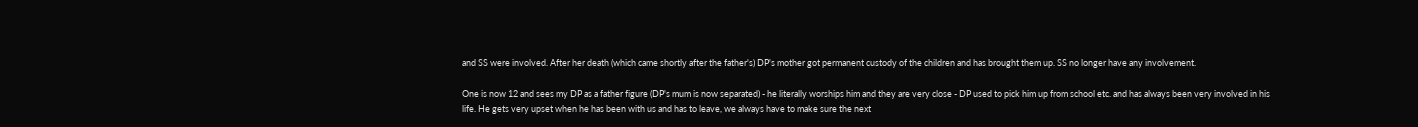and SS were involved. After her death (which came shortly after the father's) DP's mother got permanent custody of the children and has brought them up. SS no longer have any involvement.

One is now 12 and sees my DP as a father figure (DP's mum is now separated) - he literally worships him and they are very close - DP used to pick him up from school etc. and has always been very involved in his life. He gets very upset when he has been with us and has to leave, we always have to make sure the next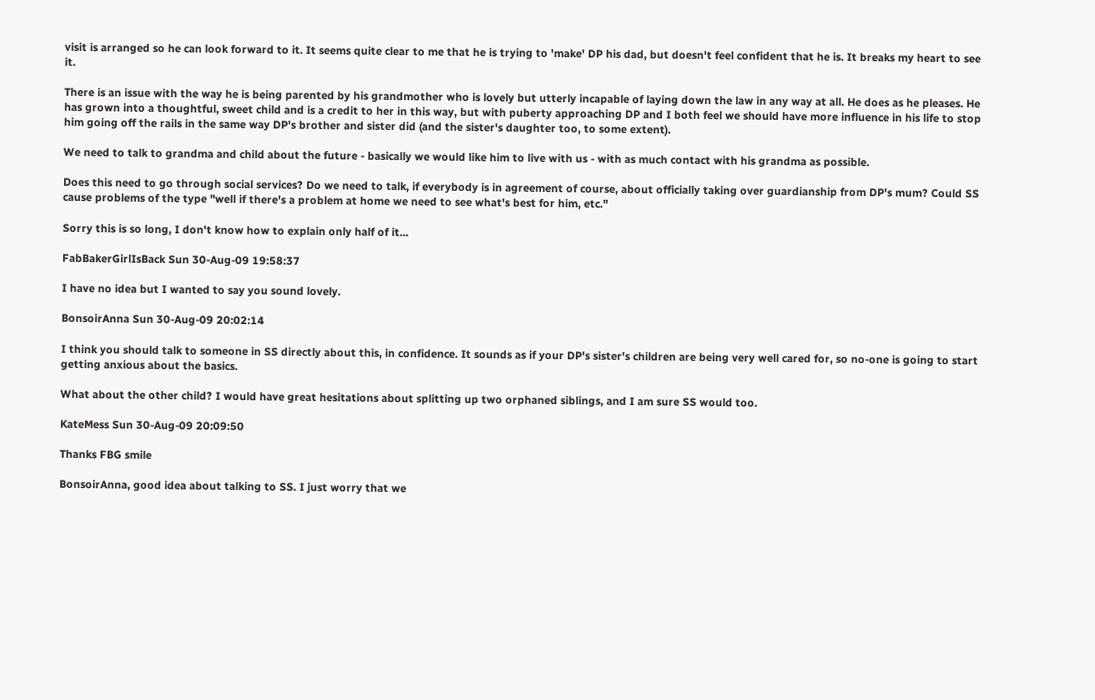visit is arranged so he can look forward to it. It seems quite clear to me that he is trying to 'make' DP his dad, but doesn't feel confident that he is. It breaks my heart to see it.

There is an issue with the way he is being parented by his grandmother who is lovely but utterly incapable of laying down the law in any way at all. He does as he pleases. He has grown into a thoughtful, sweet child and is a credit to her in this way, but with puberty approaching DP and I both feel we should have more influence in his life to stop him going off the rails in the same way DP's brother and sister did (and the sister's daughter too, to some extent).

We need to talk to grandma and child about the future - basically we would like him to live with us - with as much contact with his grandma as possible.

Does this need to go through social services? Do we need to talk, if everybody is in agreement of course, about officially taking over guardianship from DP's mum? Could SS cause problems of the type "well if there's a problem at home we need to see what's best for him, etc."

Sorry this is so long, I don't know how to explain only half of it...

FabBakerGirlIsBack Sun 30-Aug-09 19:58:37

I have no idea but I wanted to say you sound lovely.

BonsoirAnna Sun 30-Aug-09 20:02:14

I think you should talk to someone in SS directly about this, in confidence. It sounds as if your DP's sister's children are being very well cared for, so no-one is going to start getting anxious about the basics.

What about the other child? I would have great hesitations about splitting up two orphaned siblings, and I am sure SS would too.

KateMess Sun 30-Aug-09 20:09:50

Thanks FBG smile

BonsoirAnna, good idea about talking to SS. I just worry that we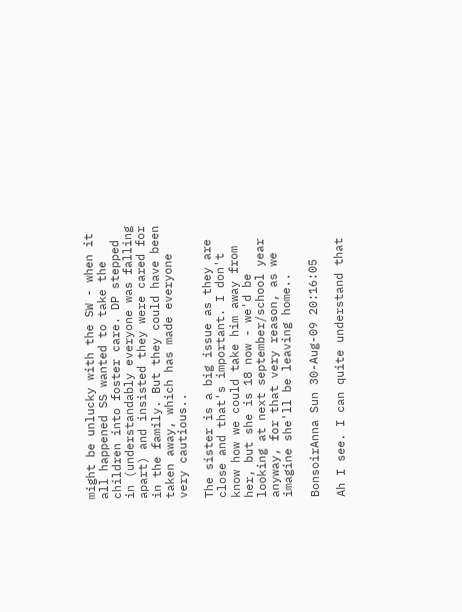might be unlucky with the SW - when it all happened SS wanted to take the children into foster care. DP stepped in (understandably everyone was falling apart) and insisted they were cared for in the family. But they could have been taken away, which has made everyone very cautious..

The sister is a big issue as they are close and that's important. I don't know how we could take him away from her, but she is 18 now - we'd be looking at next september/school year anyway, for that very reason, as we imagine she'll be leaving home..

BonsoirAnna Sun 30-Aug-09 20:16:05

Ah I see. I can quite understand that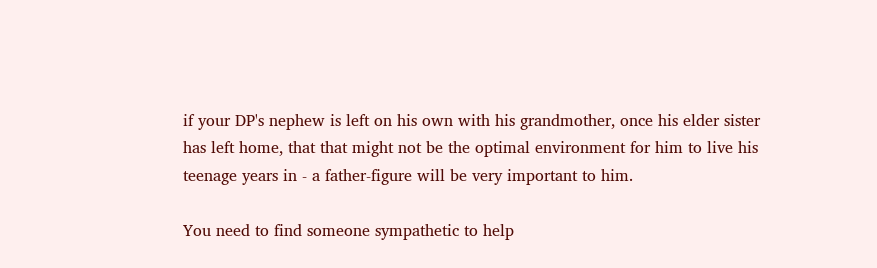if your DP's nephew is left on his own with his grandmother, once his elder sister has left home, that that might not be the optimal environment for him to live his teenage years in - a father-figure will be very important to him.

You need to find someone sympathetic to help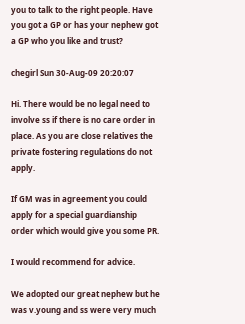you to talk to the right people. Have you got a GP or has your nephew got a GP who you like and trust?

chegirl Sun 30-Aug-09 20:20:07

Hi. There would be no legal need to involve ss if there is no care order in place. As you are close relatives the private fostering regulations do not apply.

If GM was in agreement you could apply for a special guardianship order which would give you some PR.

I would recommend for advice.

We adopted our great nephew but he was v.young and ss were very much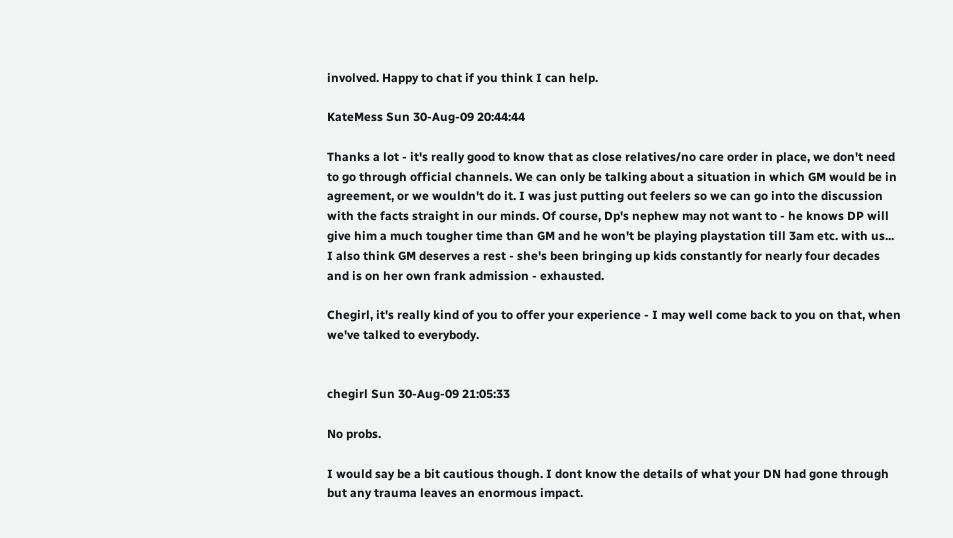involved. Happy to chat if you think I can help.

KateMess Sun 30-Aug-09 20:44:44

Thanks a lot - it's really good to know that as close relatives/no care order in place, we don't need to go through official channels. We can only be talking about a situation in which GM would be in agreement, or we wouldn't do it. I was just putting out feelers so we can go into the discussion with the facts straight in our minds. Of course, Dp's nephew may not want to - he knows DP will give him a much tougher time than GM and he won't be playing playstation till 3am etc. with us... I also think GM deserves a rest - she's been bringing up kids constantly for nearly four decades and is on her own frank admission - exhausted.

Chegirl, it's really kind of you to offer your experience - I may well come back to you on that, when we've talked to everybody.


chegirl Sun 30-Aug-09 21:05:33

No probs.

I would say be a bit cautious though. I dont know the details of what your DN had gone through but any trauma leaves an enormous impact.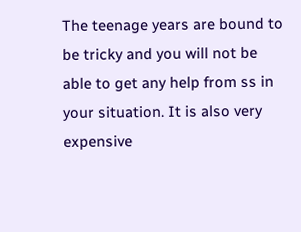The teenage years are bound to be tricky and you will not be able to get any help from ss in your situation. It is also very expensive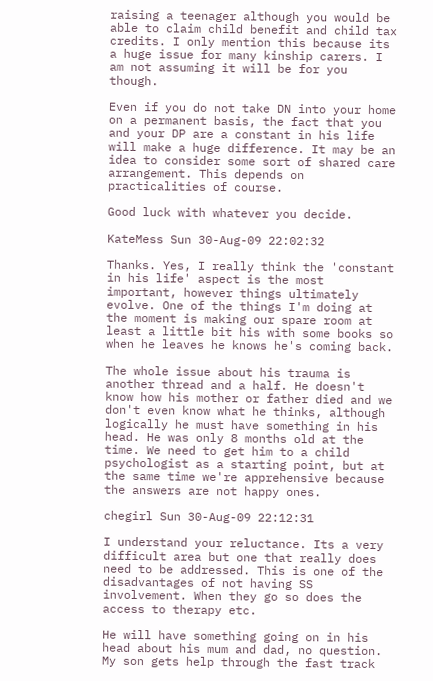raising a teenager although you would be able to claim child benefit and child tax credits. I only mention this because its a huge issue for many kinship carers. I am not assuming it will be for you though.

Even if you do not take DN into your home on a permanent basis, the fact that you and your DP are a constant in his life will make a huge difference. It may be an idea to consider some sort of shared care arrangement. This depends on practicalities of course.

Good luck with whatever you decide.

KateMess Sun 30-Aug-09 22:02:32

Thanks. Yes, I really think the 'constant in his life' aspect is the most important, however things ultimately evolve. One of the things I'm doing at the moment is making our spare room at least a little bit his with some books so when he leaves he knows he's coming back.

The whole issue about his trauma is another thread and a half. He doesn't know how his mother or father died and we don't even know what he thinks, although logically he must have something in his head. He was only 8 months old at the time. We need to get him to a child psychologist as a starting point, but at the same time we're apprehensive because the answers are not happy ones.

chegirl Sun 30-Aug-09 22:12:31

I understand your reluctance. Its a very difficult area but one that really does need to be addressed. This is one of the disadvantages of not having SS involvement. When they go so does the access to therapy etc.

He will have something going on in his head about his mum and dad, no question. My son gets help through the fast track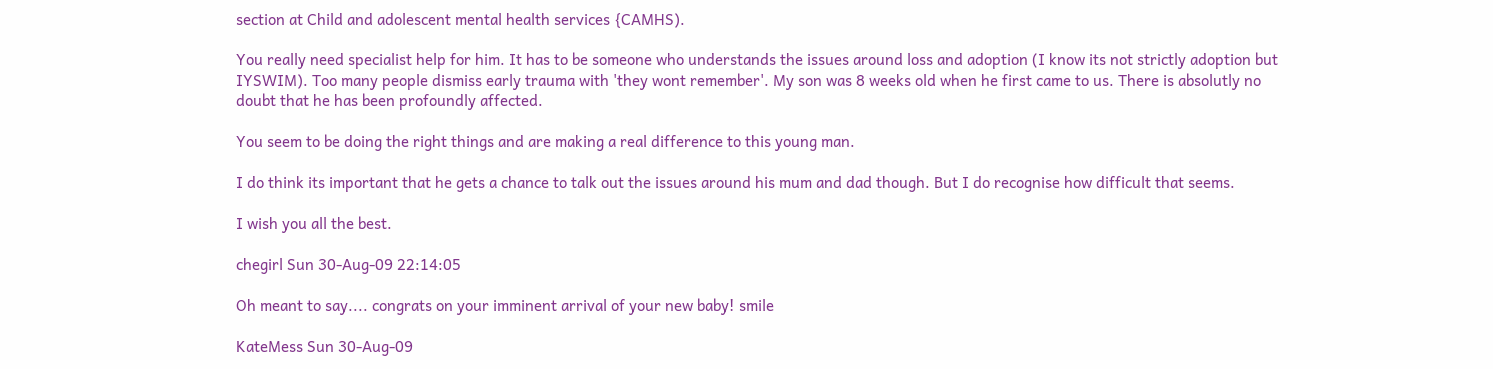section at Child and adolescent mental health services {CAMHS).

You really need specialist help for him. It has to be someone who understands the issues around loss and adoption (I know its not strictly adoption but IYSWIM). Too many people dismiss early trauma with 'they wont remember'. My son was 8 weeks old when he first came to us. There is absolutly no doubt that he has been profoundly affected.

You seem to be doing the right things and are making a real difference to this young man.

I do think its important that he gets a chance to talk out the issues around his mum and dad though. But I do recognise how difficult that seems.

I wish you all the best.

chegirl Sun 30-Aug-09 22:14:05

Oh meant to say.... congrats on your imminent arrival of your new baby! smile

KateMess Sun 30-Aug-09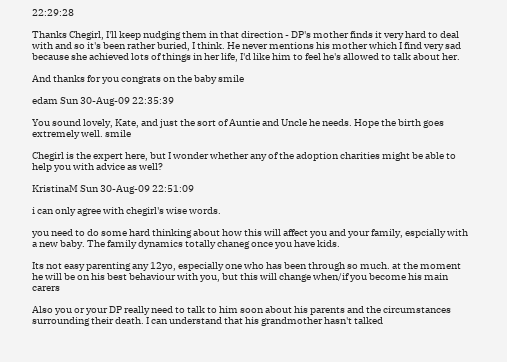22:29:28

Thanks Chegirl, I'll keep nudging them in that direction - DP's mother finds it very hard to deal with and so it's been rather buried, I think. He never mentions his mother which I find very sad because she achieved lots of things in her life, I'd like him to feel he's allowed to talk about her.

And thanks for you congrats on the baby smile

edam Sun 30-Aug-09 22:35:39

You sound lovely, Kate, and just the sort of Auntie and Uncle he needs. Hope the birth goes extremely well. smile

Chegirl is the expert here, but I wonder whether any of the adoption charities might be able to help you with advice as well?

KristinaM Sun 30-Aug-09 22:51:09

i can only agree with chegirl's wise words.

you need to do some hard thinking about how this will affect you and your family, espcially with a new baby. The family dynamics totally chaneg once you have kids.

Its not easy parenting any 12yo, especially one who has been through so much. at the moment he will be on his best behaviour with you, but this will change when/if you become his main carers

Also you or your DP really need to talk to him soon about his parents and the circumstances surrounding their death. I can understand that his grandmother hasn't talked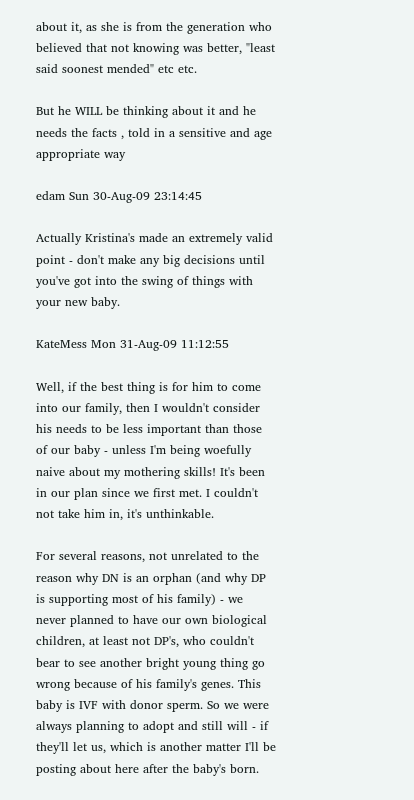about it, as she is from the generation who believed that not knowing was better, "least said soonest mended" etc etc.

But he WILL be thinking about it and he needs the facts , told in a sensitive and age appropriate way

edam Sun 30-Aug-09 23:14:45

Actually Kristina's made an extremely valid point - don't make any big decisions until you've got into the swing of things with your new baby.

KateMess Mon 31-Aug-09 11:12:55

Well, if the best thing is for him to come into our family, then I wouldn't consider his needs to be less important than those of our baby - unless I'm being woefully naive about my mothering skills! It's been in our plan since we first met. I couldn't not take him in, it's unthinkable.

For several reasons, not unrelated to the reason why DN is an orphan (and why DP is supporting most of his family) - we never planned to have our own biological children, at least not DP's, who couldn't bear to see another bright young thing go wrong because of his family's genes. This baby is IVF with donor sperm. So we were always planning to adopt and still will - if they'll let us, which is another matter I'll be posting about here after the baby's born.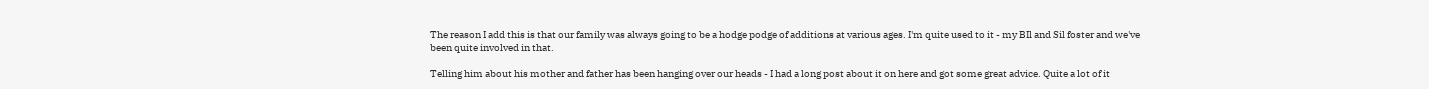The reason I add this is that our family was always going to be a hodge podge of additions at various ages. I'm quite used to it - my BIl and Sil foster and we've been quite involved in that.

Telling him about his mother and father has been hanging over our heads - I had a long post about it on here and got some great advice. Quite a lot of it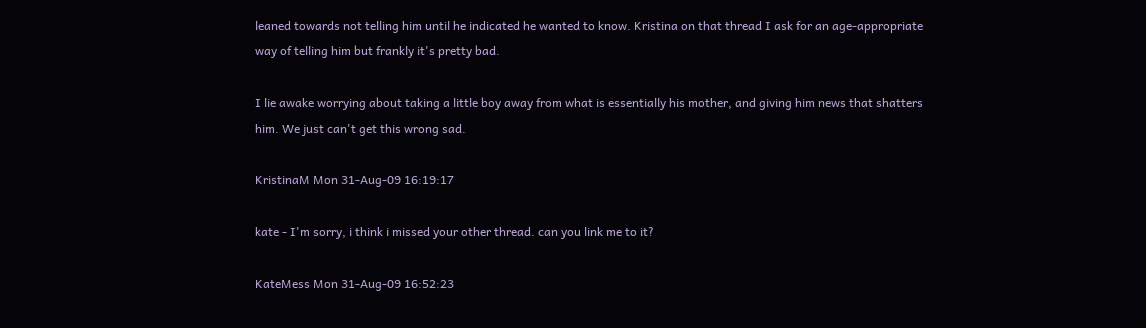leaned towards not telling him until he indicated he wanted to know. Kristina on that thread I ask for an age-appropriate way of telling him but frankly it's pretty bad.

I lie awake worrying about taking a little boy away from what is essentially his mother, and giving him news that shatters him. We just can't get this wrong sad.

KristinaM Mon 31-Aug-09 16:19:17

kate - I'm sorry, i think i missed your other thread. can you link me to it?

KateMess Mon 31-Aug-09 16:52:23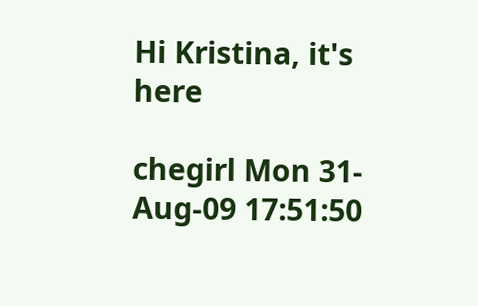Hi Kristina, it's here

chegirl Mon 31-Aug-09 17:51:50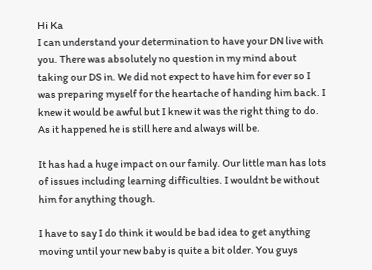Hi Ka
I can understand your determination to have your DN live with you. There was absolutely no question in my mind about taking our DS in. We did not expect to have him for ever so I was preparing myself for the heartache of handing him back. I knew it would be awful but I knew it was the right thing to do. As it happened he is still here and always will be.

It has had a huge impact on our family. Our little man has lots of issues including learning difficulties. I wouldnt be without him for anything though.

I have to say I do think it would be bad idea to get anything moving until your new baby is quite a bit older. You guys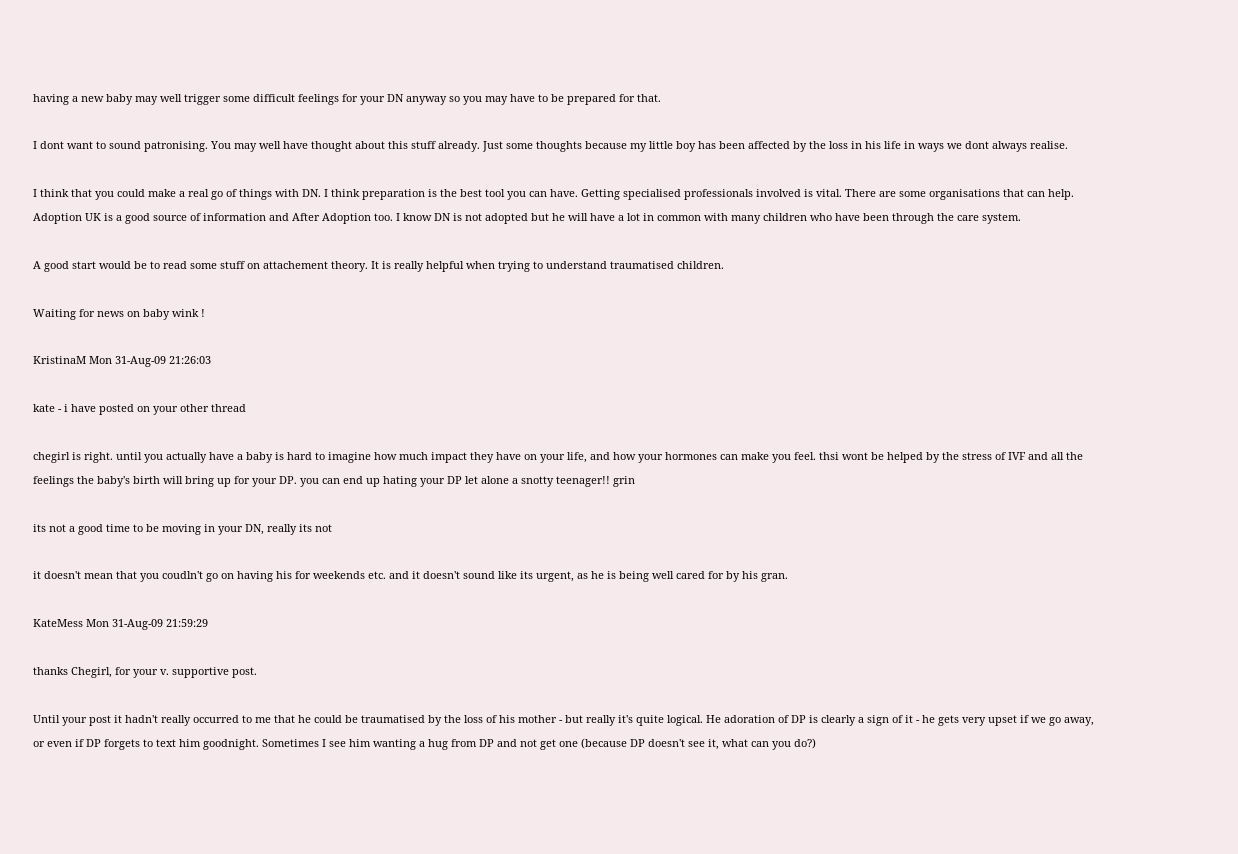having a new baby may well trigger some difficult feelings for your DN anyway so you may have to be prepared for that.

I dont want to sound patronising. You may well have thought about this stuff already. Just some thoughts because my little boy has been affected by the loss in his life in ways we dont always realise.

I think that you could make a real go of things with DN. I think preparation is the best tool you can have. Getting specialised professionals involved is vital. There are some organisations that can help. Adoption UK is a good source of information and After Adoption too. I know DN is not adopted but he will have a lot in common with many children who have been through the care system.

A good start would be to read some stuff on attachement theory. It is really helpful when trying to understand traumatised children.

Waiting for news on baby wink !

KristinaM Mon 31-Aug-09 21:26:03

kate - i have posted on your other thread

chegirl is right. until you actually have a baby is hard to imagine how much impact they have on your life, and how your hormones can make you feel. thsi wont be helped by the stress of IVF and all the feelings the baby's birth will bring up for your DP. you can end up hating your DP let alone a snotty teenager!! grin

its not a good time to be moving in your DN, really its not

it doesn't mean that you coudln't go on having his for weekends etc. and it doesn't sound like its urgent, as he is being well cared for by his gran.

KateMess Mon 31-Aug-09 21:59:29

thanks Chegirl, for your v. supportive post.

Until your post it hadn't really occurred to me that he could be traumatised by the loss of his mother - but really it's quite logical. He adoration of DP is clearly a sign of it - he gets very upset if we go away, or even if DP forgets to text him goodnight. Sometimes I see him wanting a hug from DP and not get one (because DP doesn't see it, what can you do?)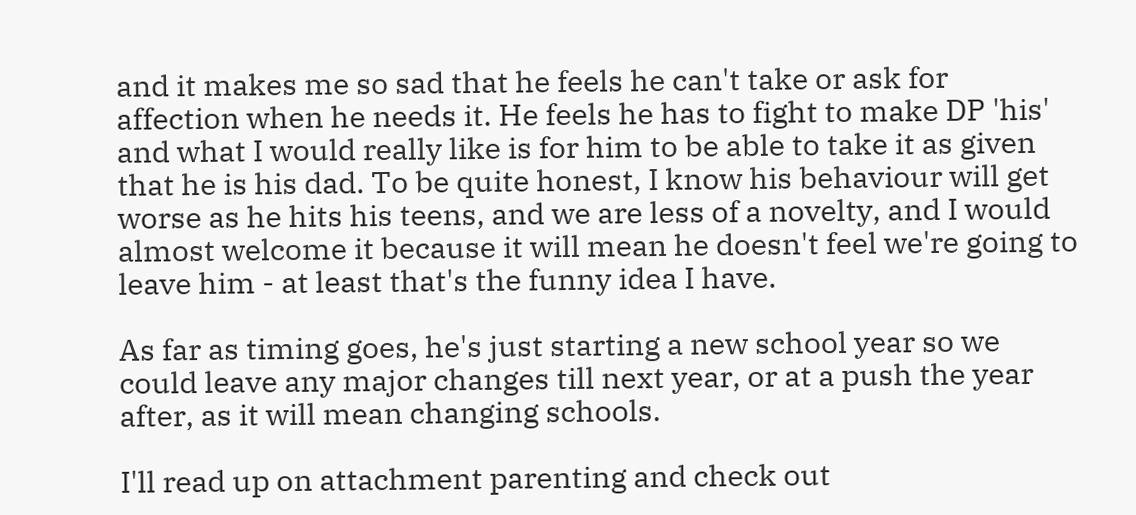and it makes me so sad that he feels he can't take or ask for affection when he needs it. He feels he has to fight to make DP 'his' and what I would really like is for him to be able to take it as given that he is his dad. To be quite honest, I know his behaviour will get worse as he hits his teens, and we are less of a novelty, and I would almost welcome it because it will mean he doesn't feel we're going to leave him - at least that's the funny idea I have.

As far as timing goes, he's just starting a new school year so we could leave any major changes till next year, or at a push the year after, as it will mean changing schools.

I'll read up on attachment parenting and check out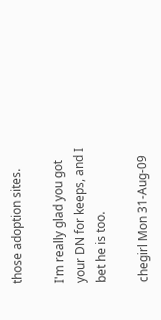those adoption sites.

I'm really glad you got your DN for keeps, and I bet he is too.

chegirl Mon 31-Aug-09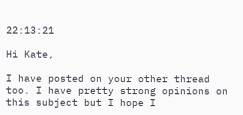22:13:21

Hi Kate,

I have posted on your other thread too. I have pretty strong opinions on this subject but I hope I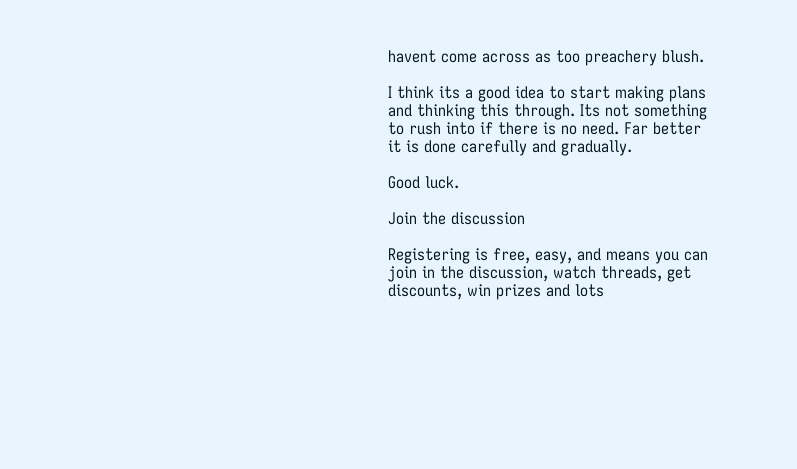havent come across as too preachery blush.

I think its a good idea to start making plans and thinking this through. Its not something to rush into if there is no need. Far better it is done carefully and gradually.

Good luck.

Join the discussion

Registering is free, easy, and means you can join in the discussion, watch threads, get discounts, win prizes and lots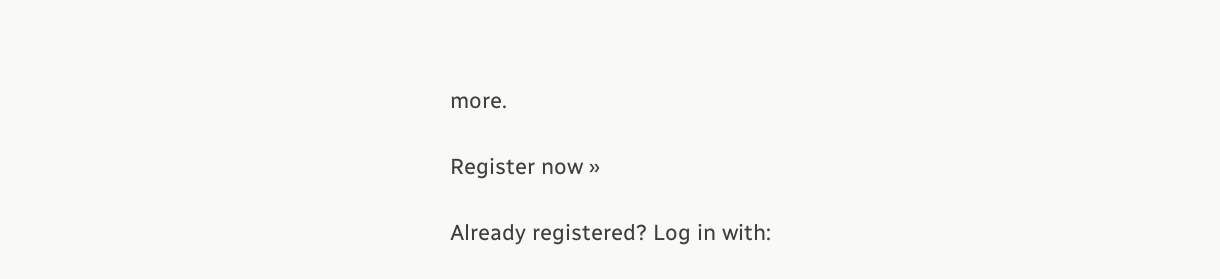more.

Register now »

Already registered? Log in with: